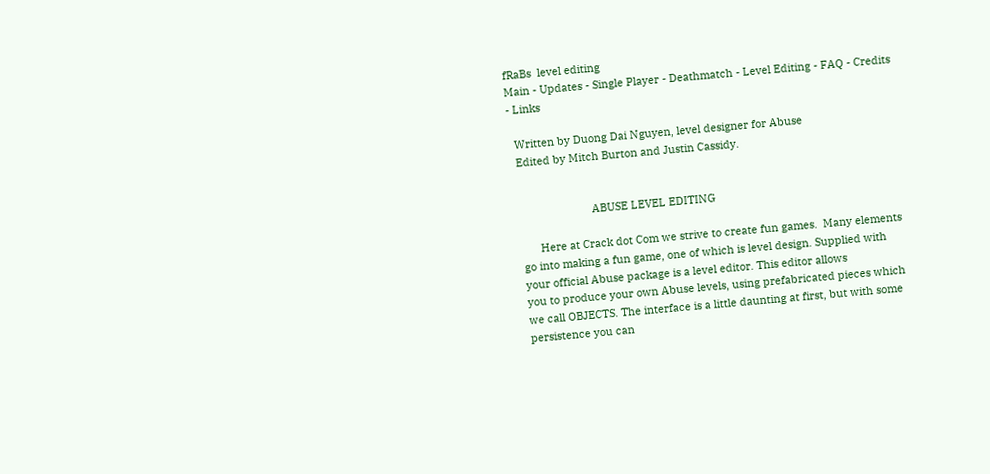fRaBs  level editing
Main - Updates - Single Player - Deathmatch - Level Editing - FAQ - Credits - Links

  Written by Duong Dai Nguyen, level designer for Abuse
  Edited by Mitch Burton and Justin Cassidy.


                          ABUSE LEVEL EDITING

        Here at Crack dot Com we strive to create fun games.  Many elements
  go into making a fun game, one of which is level design. Supplied with
  your official Abuse package is a level editor. This editor allows
  you to produce your own Abuse levels, using prefabricated pieces which
  we call OBJECTS. The interface is a little daunting at first, but with some
  persistence you can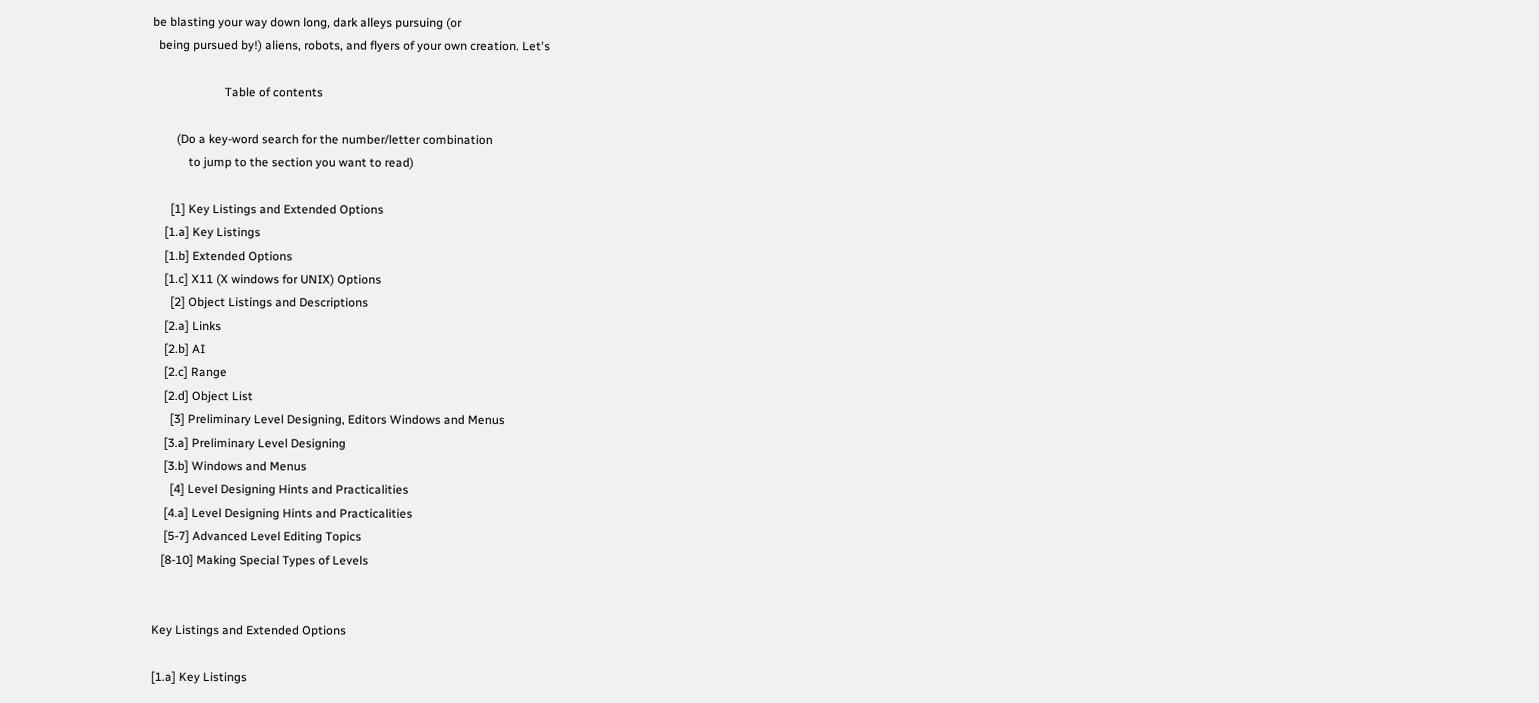be blasting your way down long, dark alleys pursuing (or
  being pursued by!) aliens, robots, and flyers of your own creation. Let's

                        Table of contents

        (Do a key-word search for the number/letter combination
            to jump to the section you want to read)

      [1] Key Listings and Extended Options
    [1.a] Key Listings
    [1.b] Extended Options
    [1.c] X11 (X windows for UNIX) Options
      [2] Object Listings and Descriptions
    [2.a] Links
    [2.b] AI
    [2.c] Range
    [2.d] Object List
      [3] Preliminary Level Designing, Editors Windows and Menus
    [3.a] Preliminary Level Designing
    [3.b] Windows and Menus
      [4] Level Designing Hints and Practicalities
    [4.a] Level Designing Hints and Practicalities
    [5-7] Advanced Level Editing Topics
   [8-10] Making Special Types of Levels


Key Listings and Extended Options

[1.a] Key Listings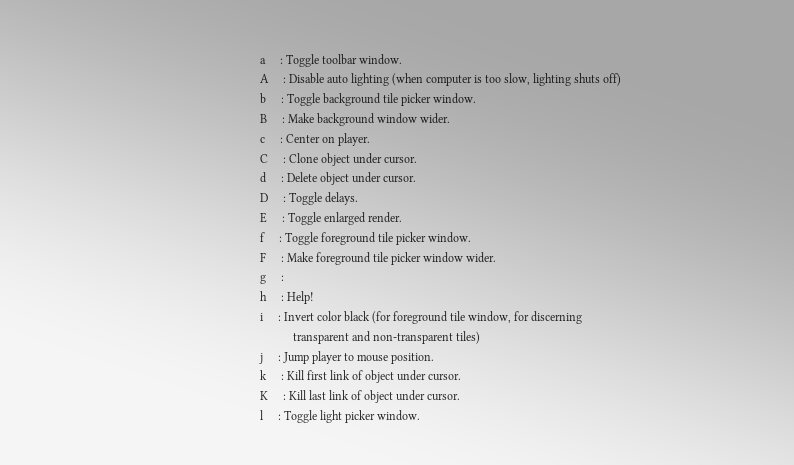a     : Toggle toolbar window.
A     : Disable auto lighting (when computer is too slow, lighting shuts off)
b     : Toggle background tile picker window.
B     : Make background window wider.
c     : Center on player.
C     : Clone object under cursor.
d     : Delete object under cursor.
D     : Toggle delays.
E     : Toggle enlarged render.
f     : Toggle foreground tile picker window.
F     : Make foreground tile picker window wider.
g     :
h     : Help!
i     : Invert color black (for foreground tile window, for discerning
           transparent and non-transparent tiles)
j     : Jump player to mouse position.
k     : Kill first link of object under cursor.
K     : Kill last link of object under cursor.
l     : Toggle light picker window.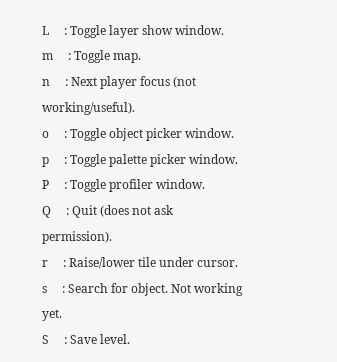L     : Toggle layer show window.
m     : Toggle map.
n     : Next player focus (not working/useful).
o     : Toggle object picker window.
p     : Toggle palette picker window.
P     : Toggle profiler window.
Q     : Quit (does not ask permission).
r     : Raise/lower tile under cursor.
s     : Search for object. Not working yet.
S     : Save level.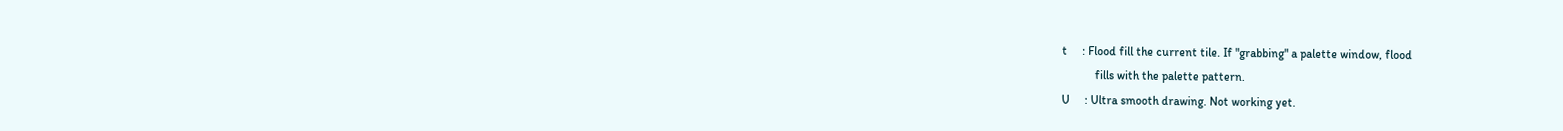t     : Flood fill the current tile. If "grabbing" a palette window, flood
           fills with the palette pattern.
U     : Ultra smooth drawing. Not working yet.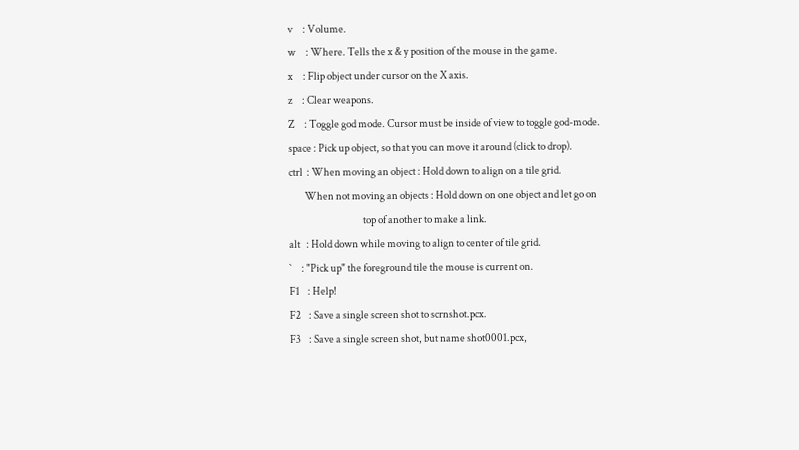v     : Volume.
w     : Where. Tells the x & y position of the mouse in the game.
x     : Flip object under cursor on the X axis.
z     : Clear weapons.
Z     : Toggle god mode. Cursor must be inside of view to toggle god-mode.
space : Pick up object, so that you can move it around (click to drop).
ctrl  : When moving an object : Hold down to align on a tile grid.
        When not moving an objects : Hold down on one object and let go on
                                     top of another to make a link.
alt   : Hold down while moving to align to center of tile grid.
`     : "Pick up" the foreground tile the mouse is current on.
F1    : Help!
F2    : Save a single screen shot to scrnshot.pcx.
F3    : Save a single screen shot, but name shot0001.pcx,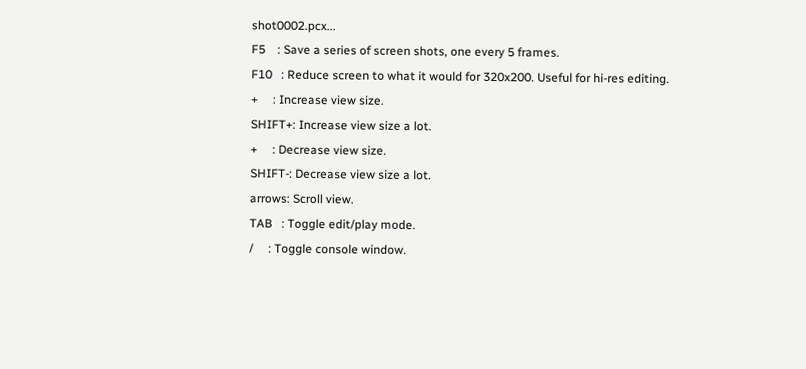shot0002.pcx...
F5    : Save a series of screen shots, one every 5 frames.
F10   : Reduce screen to what it would for 320x200. Useful for hi-res editing.
+     : Increase view size.
SHIFT+: Increase view size a lot.
+     : Decrease view size.
SHIFT-: Decrease view size a lot.
arrows: Scroll view.
TAB   : Toggle edit/play mode.
/     : Toggle console window.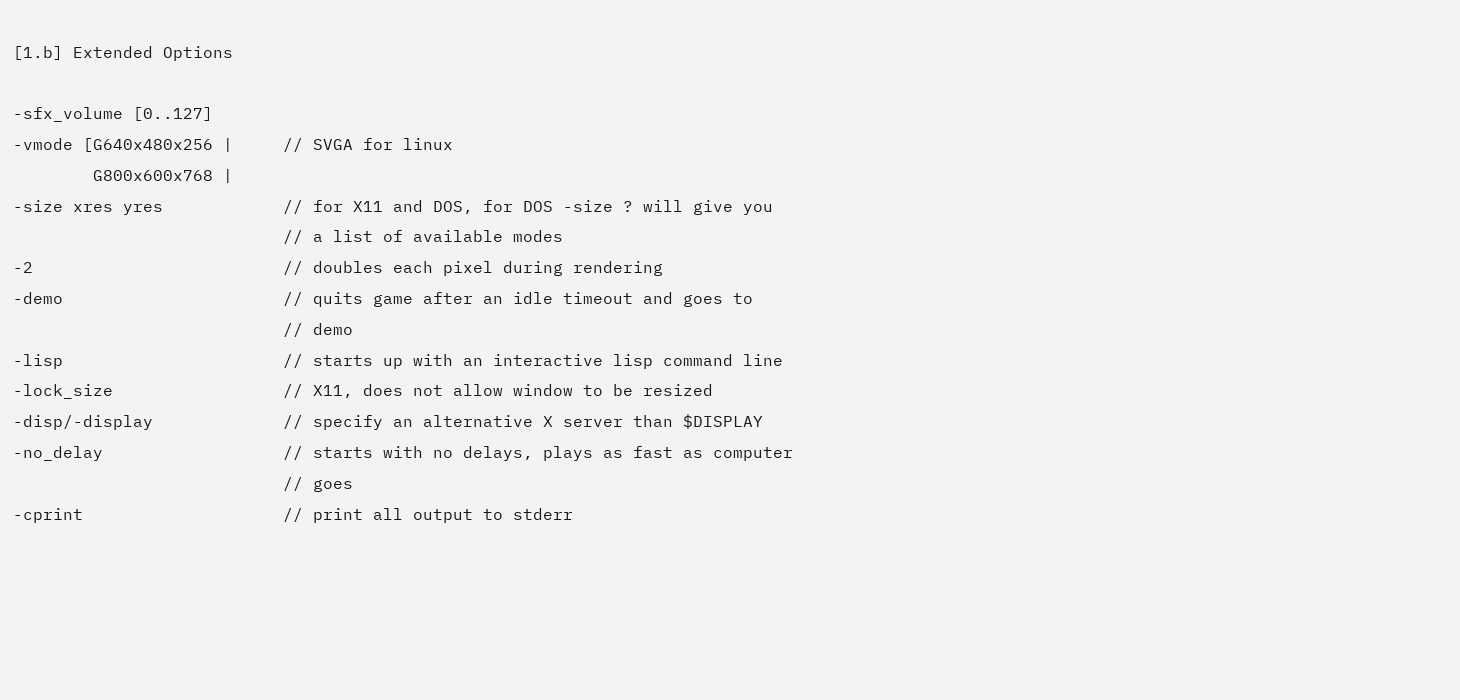[1.b] Extended Options

-sfx_volume [0..127]
-vmode [G640x480x256 |     // SVGA for linux
        G800x600x768 |
-size xres yres            // for X11 and DOS, for DOS -size ? will give you
                           // a list of available modes
-2                         // doubles each pixel during rendering
-demo                      // quits game after an idle timeout and goes to
                           // demo
-lisp                      // starts up with an interactive lisp command line
-lock_size                 // X11, does not allow window to be resized
-disp/-display             // specify an alternative X server than $DISPLAY
-no_delay                  // starts with no delays, plays as fast as computer
                           // goes
-cprint                    // print all output to stderr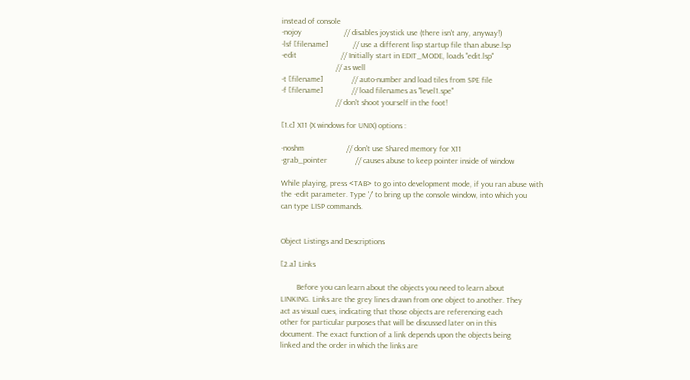instead of console
-nojoy                     // disables joystick use (there isn't any, anyway!)
-lsf [filename]            // use a different lisp startup file than abuse.lsp
-edit                      // Initially start in EDIT_MODE, loads "edit.lsp"
                           // as well
-t [filename]              // auto-number and load tiles from SPE file
-f [filename]              // load filenames as "level1.spe"
                           // don't shoot yourself in the foot!

[1.c] X11 (X windows for UNIX) options :

-noshm                     // don't use Shared memory for X11
-grab_pointer              // causes abuse to keep pointer inside of window

While playing, press <TAB> to go into development mode, if you ran abuse with
the -edit parameter. Type '/' to bring up the console window, into which you
can type LISP commands.


Object Listings and Descriptions

[2.a] Links

        Before you can learn about the objects you need to learn about
LINKING. Links are the grey lines drawn from one object to another. They
act as visual cues, indicating that those objects are referencing each
other for particular purposes that will be discussed later on in this
document. The exact function of a link depends upon the objects being
linked and the order in which the links are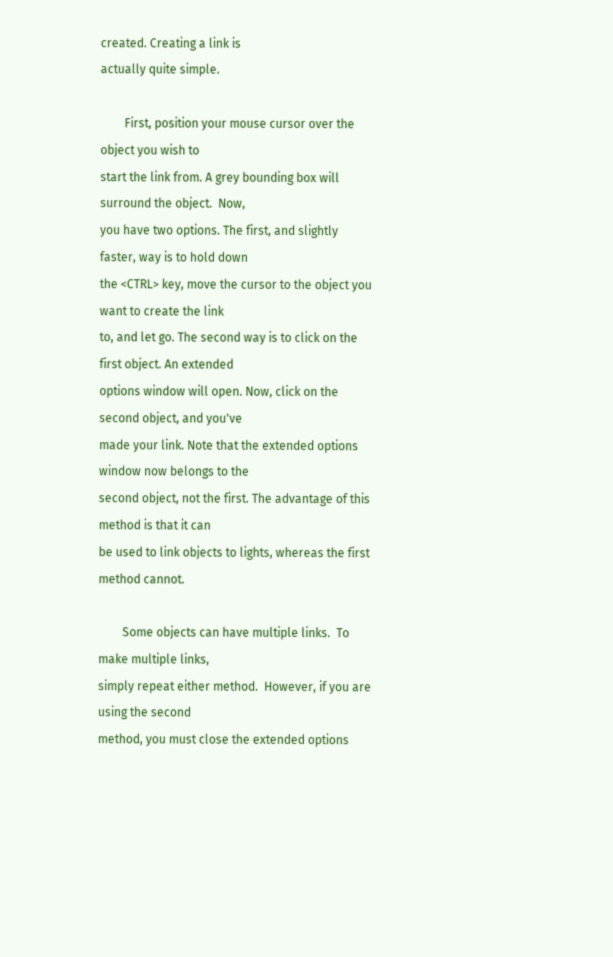created. Creating a link is
actually quite simple.

        First, position your mouse cursor over the object you wish to
start the link from. A grey bounding box will surround the object.  Now,
you have two options. The first, and slightly faster, way is to hold down
the <CTRL> key, move the cursor to the object you want to create the link
to, and let go. The second way is to click on the first object. An extended
options window will open. Now, click on the second object, and you've
made your link. Note that the extended options window now belongs to the
second object, not the first. The advantage of this method is that it can
be used to link objects to lights, whereas the first method cannot.

        Some objects can have multiple links.  To make multiple links,
simply repeat either method.  However, if you are using the second
method, you must close the extended options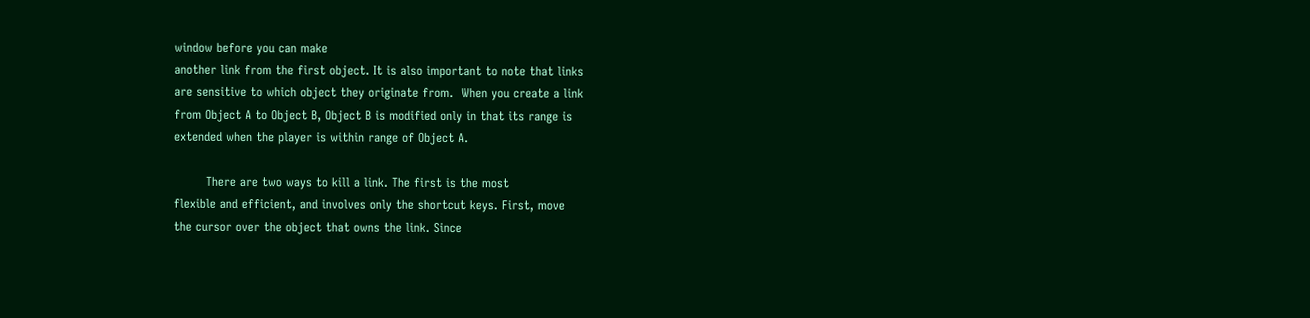window before you can make
another link from the first object. It is also important to note that links
are sensitive to which object they originate from.  When you create a link
from Object A to Object B, Object B is modified only in that its range is
extended when the player is within range of Object A.

        There are two ways to kill a link. The first is the most
flexible and efficient, and involves only the shortcut keys. First, move
the cursor over the object that owns the link. Since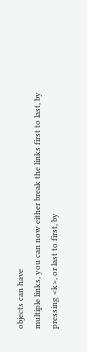objects can have
multiple links, you can now either break the links first to last, by
pressing <k>, or last to first, by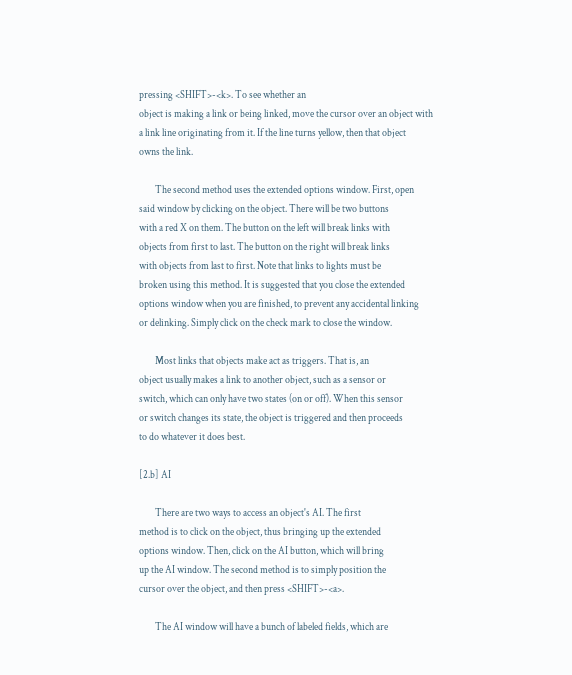pressing <SHIFT>-<k>. To see whether an
object is making a link or being linked, move the cursor over an object with
a link line originating from it. If the line turns yellow, then that object
owns the link.

        The second method uses the extended options window. First, open
said window by clicking on the object. There will be two buttons
with a red X on them. The button on the left will break links with
objects from first to last. The button on the right will break links
with objects from last to first. Note that links to lights must be
broken using this method. It is suggested that you close the extended
options window when you are finished, to prevent any accidental linking
or delinking. Simply click on the check mark to close the window.

        Most links that objects make act as triggers. That is, an
object usually makes a link to another object, such as a sensor or
switch, which can only have two states (on or off). When this sensor
or switch changes its state, the object is triggered and then proceeds
to do whatever it does best.

[2.b] AI

        There are two ways to access an object's AI. The first
method is to click on the object, thus bringing up the extended
options window. Then, click on the AI button, which will bring
up the AI window. The second method is to simply position the
cursor over the object, and then press <SHIFT>-<a>.

        The AI window will have a bunch of labeled fields, which are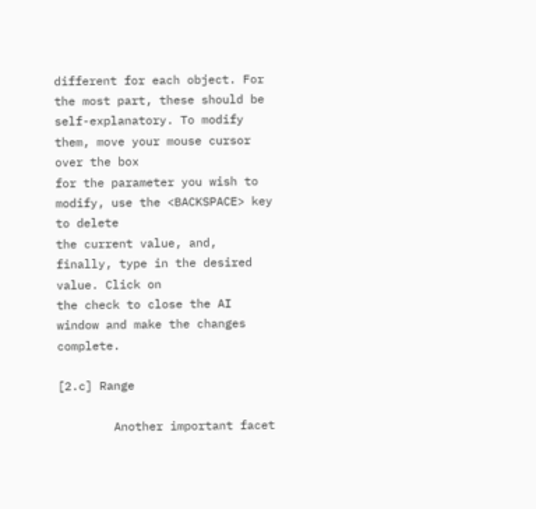different for each object. For the most part, these should be
self-explanatory. To modify them, move your mouse cursor over the box
for the parameter you wish to modify, use the <BACKSPACE> key to delete
the current value, and, finally, type in the desired value. Click on
the check to close the AI window and make the changes complete.

[2.c] Range

        Another important facet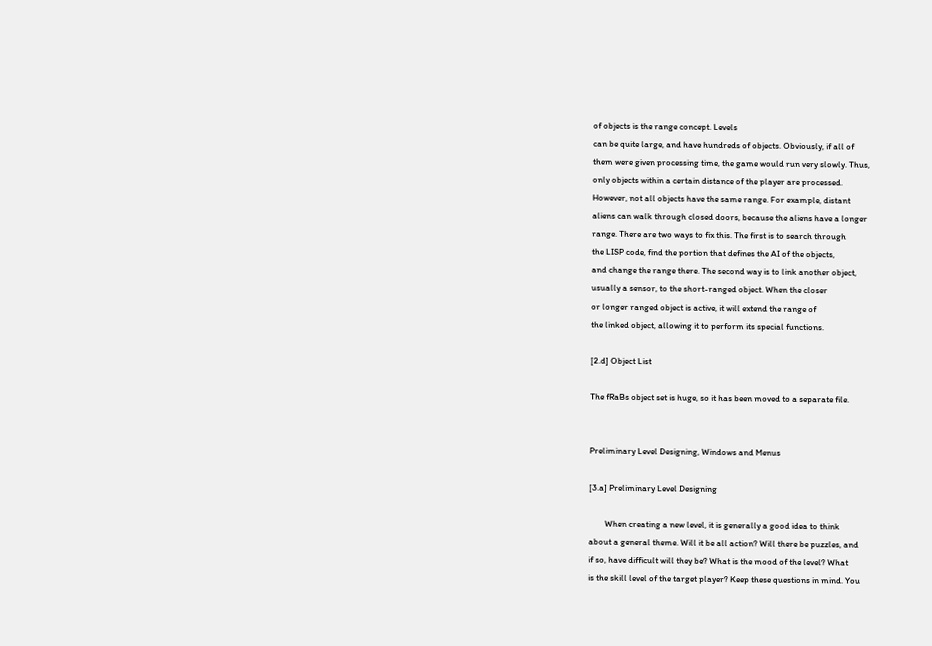of objects is the range concept. Levels
can be quite large, and have hundreds of objects. Obviously, if all of
them were given processing time, the game would run very slowly. Thus,
only objects within a certain distance of the player are processed.
However, not all objects have the same range. For example, distant
aliens can walk through closed doors, because the aliens have a longer
range. There are two ways to fix this. The first is to search through
the LISP code, find the portion that defines the AI of the objects,
and change the range there. The second way is to link another object,
usually a sensor, to the short-ranged object. When the closer
or longer ranged object is active, it will extend the range of
the linked object, allowing it to perform its special functions.

[2.d] Object List

The fRaBs object set is huge, so it has been moved to a separate file.


Preliminary Level Designing, Windows and Menus

[3.a] Preliminary Level Designing

        When creating a new level, it is generally a good idea to think
about a general theme. Will it be all action? Will there be puzzles, and
if so, have difficult will they be? What is the mood of the level? What
is the skill level of the target player? Keep these questions in mind. You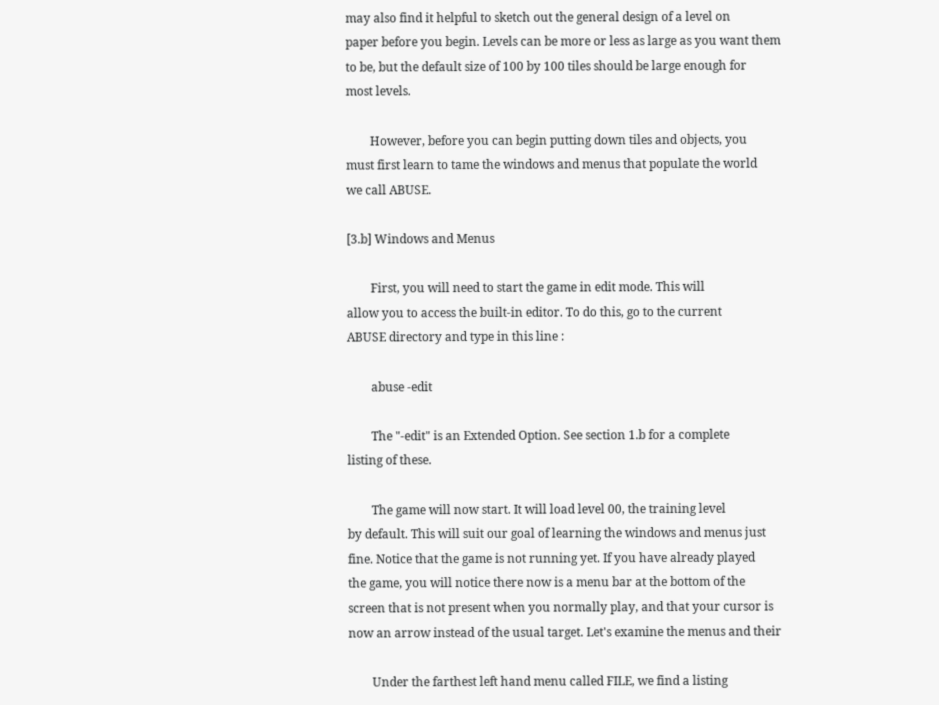may also find it helpful to sketch out the general design of a level on
paper before you begin. Levels can be more or less as large as you want them
to be, but the default size of 100 by 100 tiles should be large enough for
most levels.

        However, before you can begin putting down tiles and objects, you
must first learn to tame the windows and menus that populate the world
we call ABUSE.

[3.b] Windows and Menus

        First, you will need to start the game in edit mode. This will
allow you to access the built-in editor. To do this, go to the current
ABUSE directory and type in this line :

        abuse -edit

        The "-edit" is an Extended Option. See section 1.b for a complete
listing of these.

        The game will now start. It will load level 00, the training level
by default. This will suit our goal of learning the windows and menus just
fine. Notice that the game is not running yet. If you have already played
the game, you will notice there now is a menu bar at the bottom of the
screen that is not present when you normally play, and that your cursor is
now an arrow instead of the usual target. Let's examine the menus and their

        Under the farthest left hand menu called FILE, we find a listing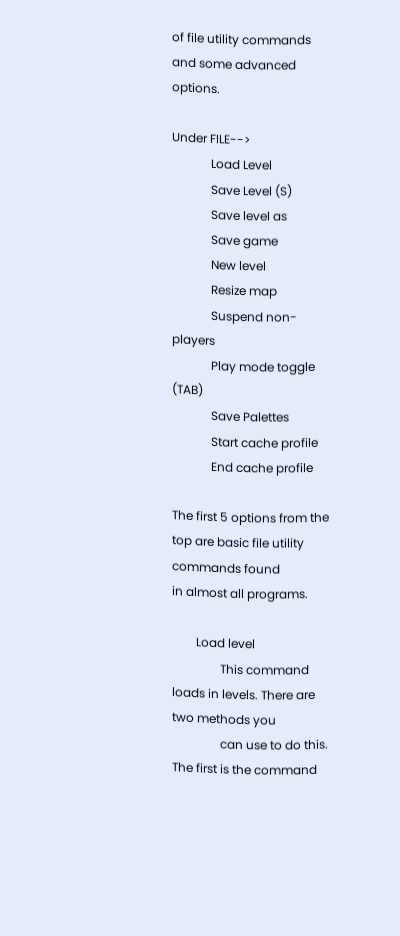of file utility commands and some advanced options.

Under FILE-->
             Load Level
             Save Level (S)
             Save level as
             Save game
             New level
             Resize map
             Suspend non-players
             Play mode toggle (TAB)
             Save Palettes
             Start cache profile
             End cache profile

The first 5 options from the top are basic file utility commands found
in almost all programs.

        Load level
                This command loads in levels. There are two methods you
                can use to do this. The first is the command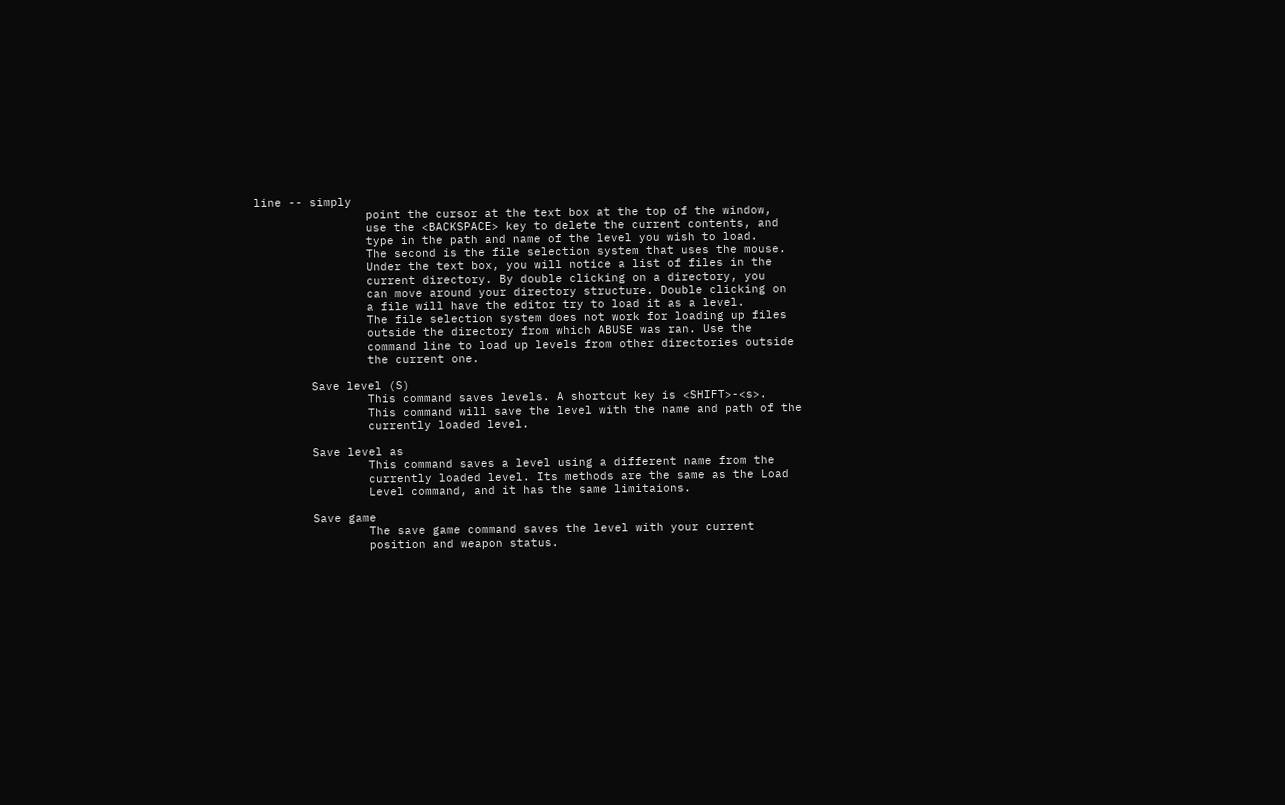line -- simply
                point the cursor at the text box at the top of the window,
                use the <BACKSPACE> key to delete the current contents, and
                type in the path and name of the level you wish to load.
                The second is the file selection system that uses the mouse.
                Under the text box, you will notice a list of files in the
                current directory. By double clicking on a directory, you
                can move around your directory structure. Double clicking on
                a file will have the editor try to load it as a level.
                The file selection system does not work for loading up files
                outside the directory from which ABUSE was ran. Use the
                command line to load up levels from other directories outside
                the current one.

        Save level (S)
                This command saves levels. A shortcut key is <SHIFT>-<s>.
                This command will save the level with the name and path of the
                currently loaded level.

        Save level as
                This command saves a level using a different name from the
                currently loaded level. Its methods are the same as the Load
                Level command, and it has the same limitaions.

        Save game
                The save game command saves the level with your current
                position and weapon status.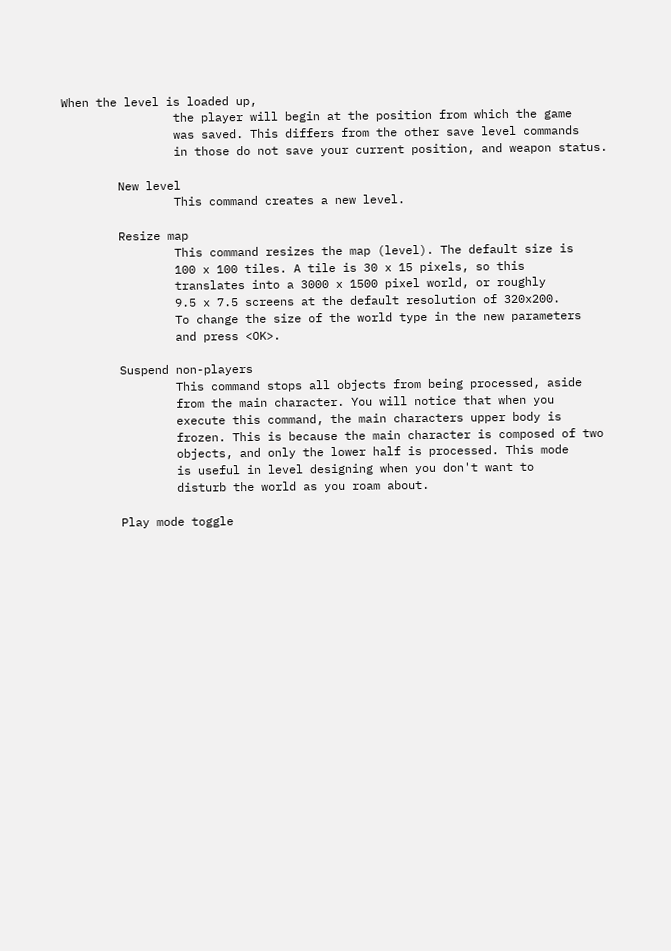When the level is loaded up,
                the player will begin at the position from which the game
                was saved. This differs from the other save level commands
                in those do not save your current position, and weapon status.

        New level
                This command creates a new level.

        Resize map
                This command resizes the map (level). The default size is
                100 x 100 tiles. A tile is 30 x 15 pixels, so this
                translates into a 3000 x 1500 pixel world, or roughly
                9.5 x 7.5 screens at the default resolution of 320x200.
                To change the size of the world type in the new parameters
                and press <OK>.

        Suspend non-players
                This command stops all objects from being processed, aside
                from the main character. You will notice that when you
                execute this command, the main characters upper body is
                frozen. This is because the main character is composed of two
                objects, and only the lower half is processed. This mode
                is useful in level designing when you don't want to
                disturb the world as you roam about.

        Play mode toggle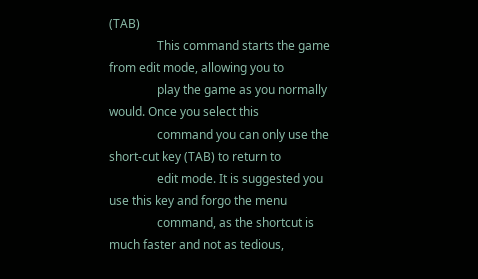(TAB)
                This command starts the game from edit mode, allowing you to
                play the game as you normally would. Once you select this
                command you can only use the short-cut key (TAB) to return to
                edit mode. It is suggested you use this key and forgo the menu
                command, as the shortcut is much faster and not as tedious,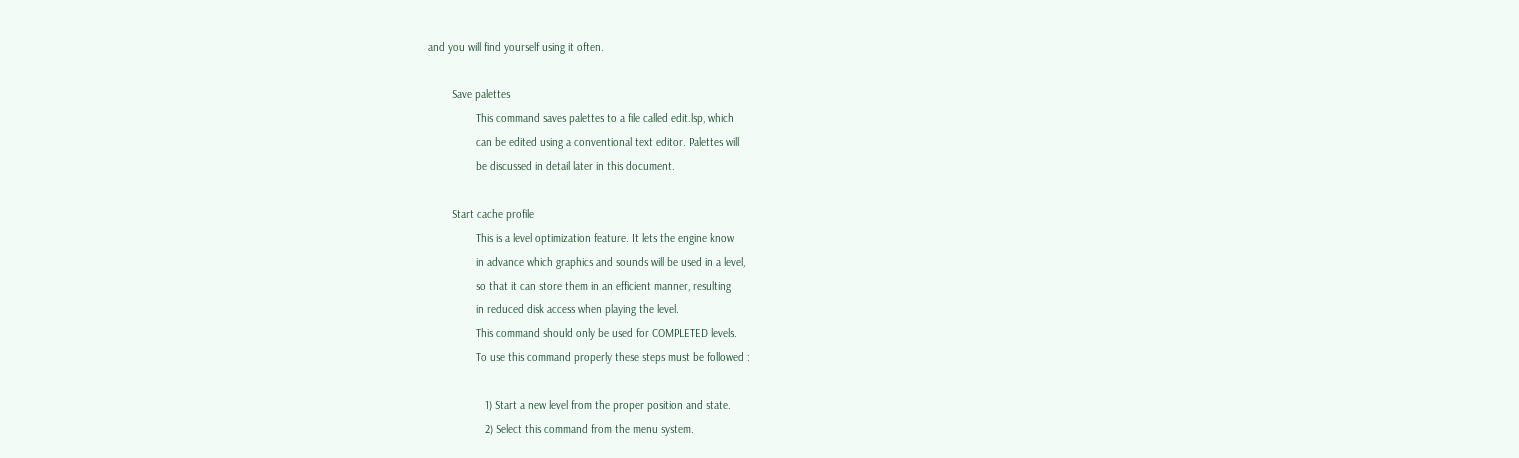and you will find yourself using it often.

        Save palettes
                This command saves palettes to a file called edit.lsp, which
                can be edited using a conventional text editor. Palettes will
                be discussed in detail later in this document.

        Start cache profile
                This is a level optimization feature. It lets the engine know
                in advance which graphics and sounds will be used in a level,
                so that it can store them in an efficient manner, resulting
                in reduced disk access when playing the level.
                This command should only be used for COMPLETED levels.
                To use this command properly these steps must be followed :

                   1) Start a new level from the proper position and state.
                   2) Select this command from the menu system.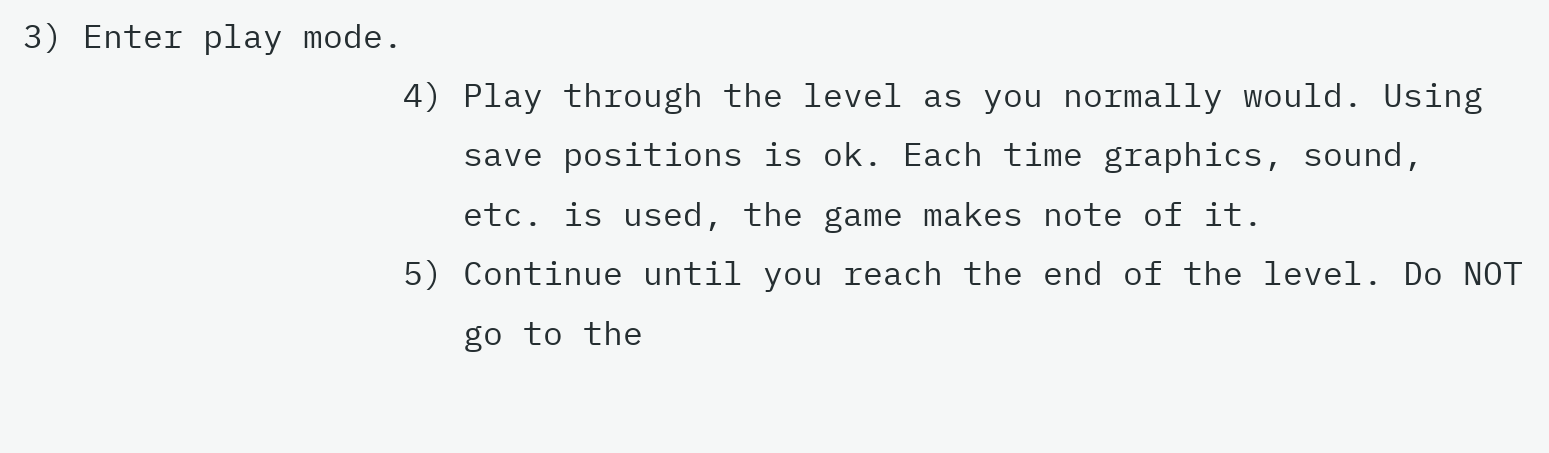3) Enter play mode.
                   4) Play through the level as you normally would. Using
                      save positions is ok. Each time graphics, sound,
                      etc. is used, the game makes note of it.
                   5) Continue until you reach the end of the level. Do NOT
                      go to the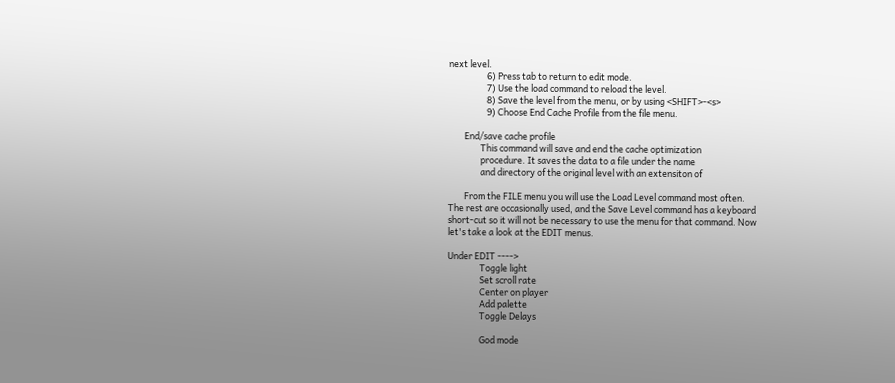next level.
                   6) Press tab to return to edit mode.
                   7) Use the load command to reload the level.
                   8) Save the level from the menu, or by using <SHIFT>-<s>
                   9) Choose End Cache Profile from the file menu.

        End/save cache profile
                This command will save and end the cache optimization
                procedure. It saves the data to a file under the name
                and directory of the original level with an extensiton of

        From the FILE menu you will use the Load Level command most often.
The rest are occasionally used, and the Save Level command has a keyboard
short-cut so it will not be necessary to use the menu for that command. Now
let's take a look at the EDIT menus.

Under EDIT ---->
                Toggle light
                Set scroll rate
                Center on player
                Add palette
                Toggle Delays

                God mode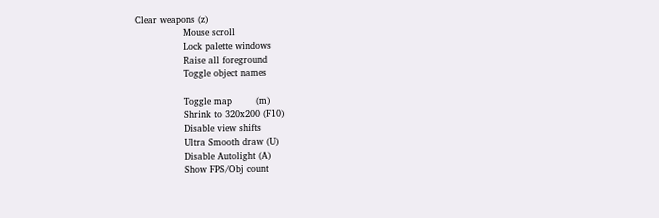Clear weapons (z)
                Mouse scroll
                Lock palette windows
                Raise all foreground
                Toggle object names

                Toggle map        (m)
                Shrink to 320x200 (F10)
                Disable view shifts
                Ultra Smooth draw (U)
                Disable Autolight (A)
                Show FPS/Obj count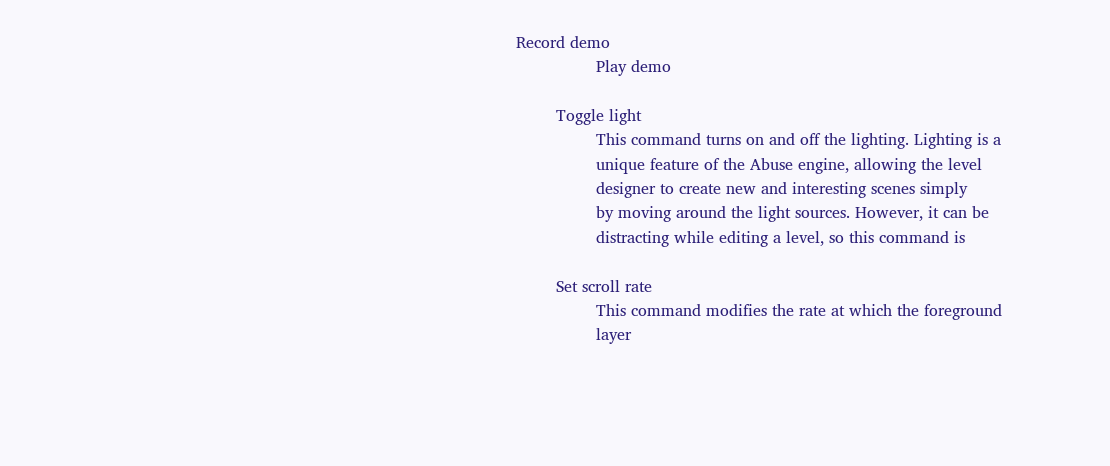Record demo
                Play demo

        Toggle light
                This command turns on and off the lighting. Lighting is a
                unique feature of the Abuse engine, allowing the level
                designer to create new and interesting scenes simply
                by moving around the light sources. However, it can be
                distracting while editing a level, so this command is

        Set scroll rate
                This command modifies the rate at which the foreground
                layer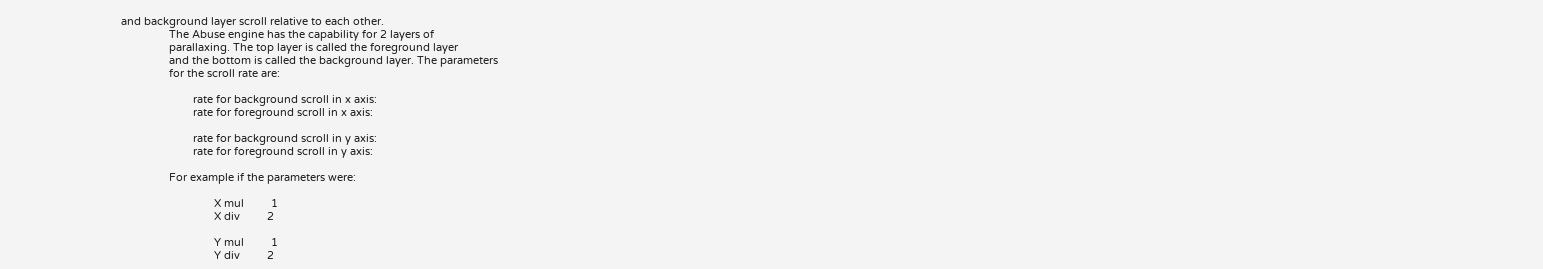and background layer scroll relative to each other.
                The Abuse engine has the capability for 2 layers of
                parallaxing. The top layer is called the foreground layer
                and the bottom is called the background layer. The parameters
                for the scroll rate are:

                        rate for background scroll in x axis:
                        rate for foreground scroll in x axis:

                        rate for background scroll in y axis:
                        rate for foreground scroll in y axis:

                For example if the parameters were:

                               X mul         1
                               X div         2

                               Y mul         1
                               Y div         2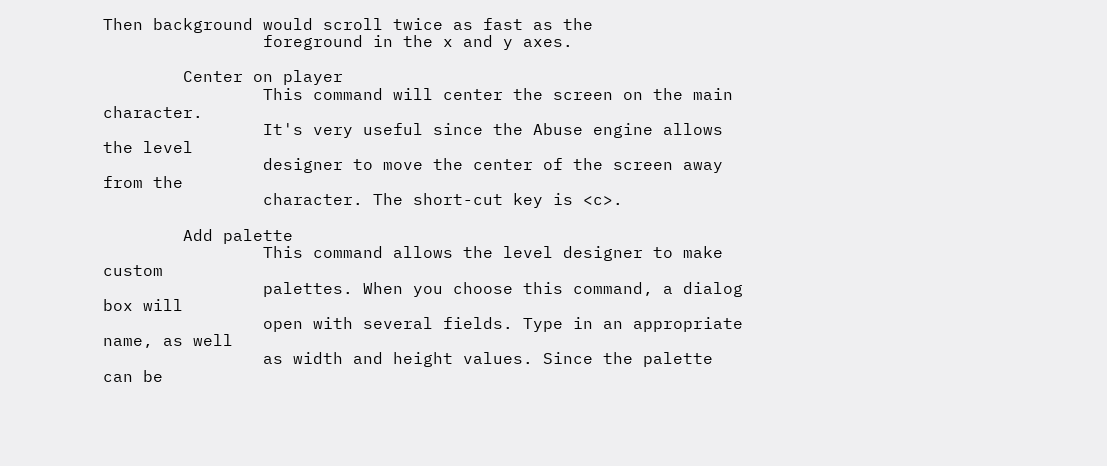Then background would scroll twice as fast as the
                foreground in the x and y axes.

        Center on player
                This command will center the screen on the main character.
                It's very useful since the Abuse engine allows the level
                designer to move the center of the screen away from the
                character. The short-cut key is <c>.

        Add palette
                This command allows the level designer to make custom
                palettes. When you choose this command, a dialog box will
                open with several fields. Type in an appropriate name, as well
                as width and height values. Since the palette can be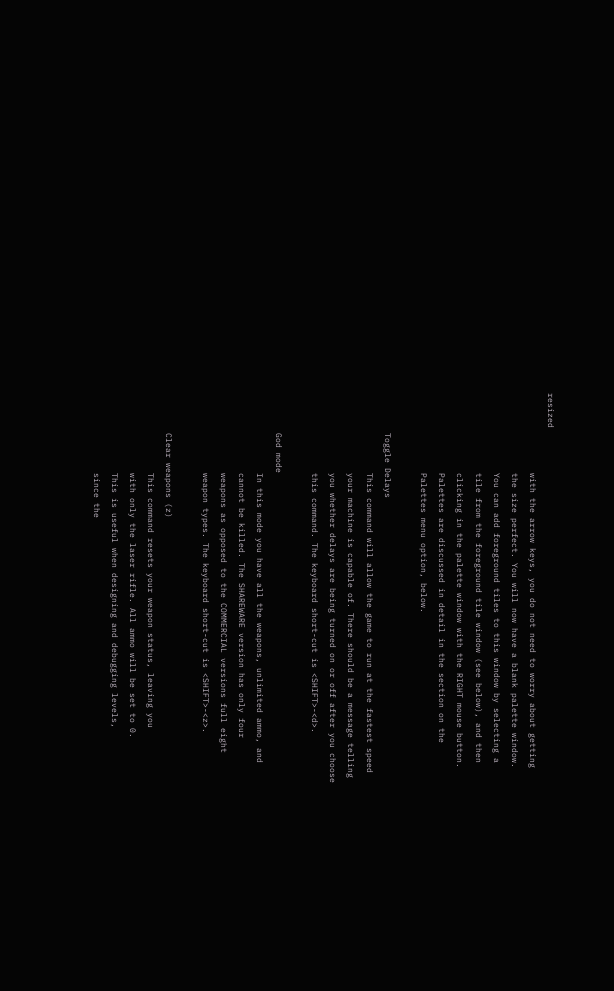resized
                with the arrow keys, you do not need to worry about getting
                the size perfect. You will now have a blank palette window.
                You can add foreground tiles to this window by selecting a
                tile from the foreground tile window (see below), and then
                clicking in the palette window with the RIGHT mouse button.
                Palettes are discussed in detail in the section on the
                Palettes menu option, below.

        Toggle Delays
                This command will allow the game to run at the fastest speed
                your machine is capable of. There should be a message telling
                you whether delays are being turned on or off after you choose
                this command. The keyboard short-cut is <SHIFT>-<d>.

        God mode
                In this mode you have all the weapons, unlimited ammo, and
                cannot be killed. The SHAREWARE version has only four
                weapons as opposed to the COMMERCIAL versions full eight
                weapon types. The keyboard short-cut is <SHIFT>-<z>.

        Clear weapons (z)
                This command resets your weapon status, leaving you
                with only the laser rifle. All ammo will be set to 0.
                This is useful when designing and debugging levels,
                since the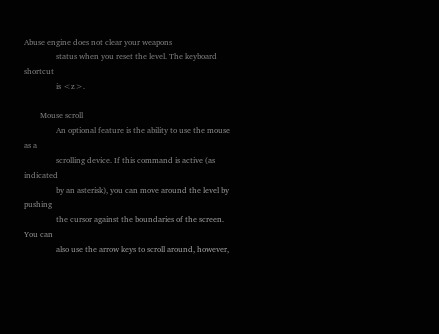Abuse engine does not clear your weapons
                status when you reset the level. The keyboard shortcut
                is <z>.

        Mouse scroll
                An optional feature is the ability to use the mouse as a
                scrolling device. If this command is active (as indicated
                by an asterisk), you can move around the level by pushing
                the cursor against the boundaries of the screen. You can
                also use the arrow keys to scroll around, however,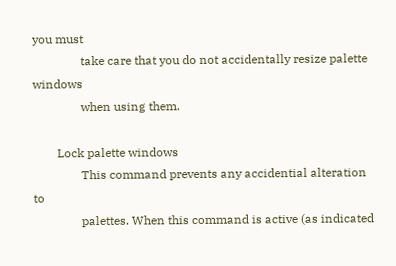you must
                take care that you do not accidentally resize palette windows
                when using them.

        Lock palette windows
                This command prevents any accidential alteration to
                palettes. When this command is active (as indicated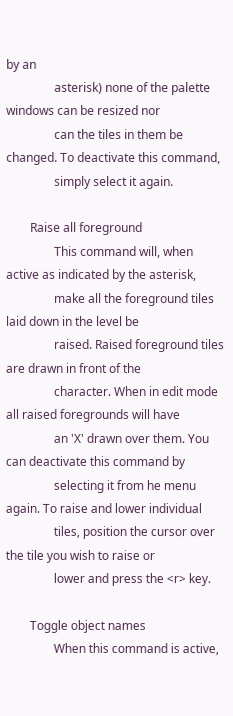by an
                asterisk) none of the palette windows can be resized nor
                can the tiles in them be changed. To deactivate this command,
                simply select it again.

        Raise all foreground
                This command will, when active as indicated by the asterisk,
                make all the foreground tiles laid down in the level be
                raised. Raised foreground tiles are drawn in front of the
                character. When in edit mode all raised foregrounds will have
                an 'X' drawn over them. You can deactivate this command by
                selecting it from he menu again. To raise and lower individual
                tiles, position the cursor over the tile you wish to raise or
                lower and press the <r> key.

        Toggle object names
                When this command is active,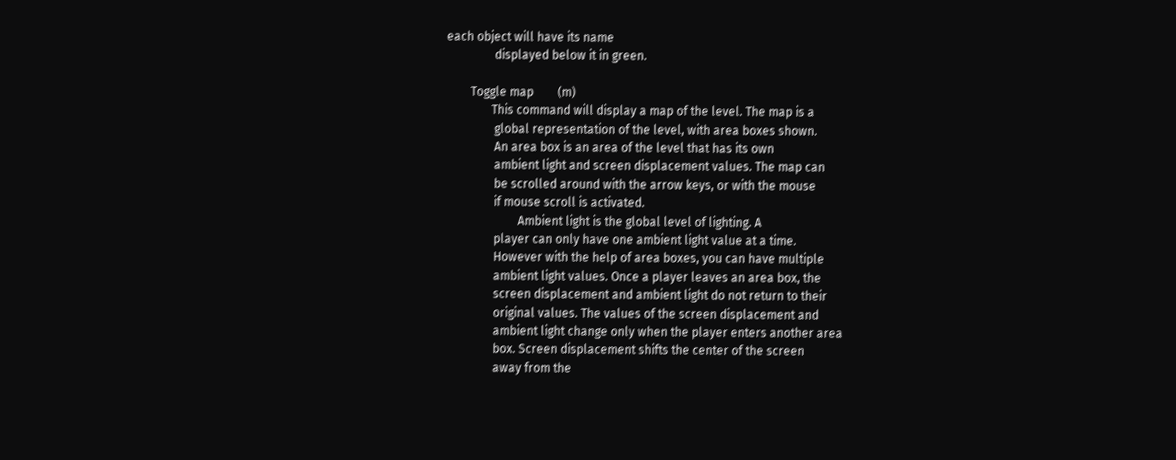each object will have its name
                displayed below it in green.

        Toggle map        (m)
               This command will display a map of the level. The map is a
                global representation of the level, with area boxes shown.
                An area box is an area of the level that has its own
                ambient light and screen displacement values. The map can
                be scrolled around with the arrow keys, or with the mouse
                if mouse scroll is activated.
                        Ambient light is the global level of lighting. A
                player can only have one ambient light value at a time.
                However with the help of area boxes, you can have multiple
                ambient light values. Once a player leaves an area box, the
                screen displacement and ambient light do not return to their
                original values. The values of the screen displacement and
                ambient light change only when the player enters another area
                box. Screen displacement shifts the center of the screen
                away from the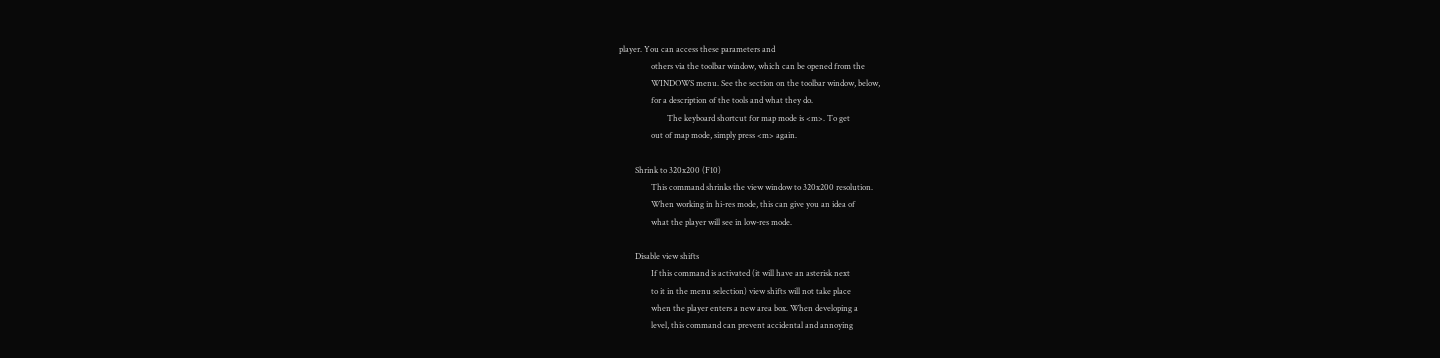player. You can access these parameters and
                others via the toolbar window, which can be opened from the
                WINDOWS menu. See the section on the toolbar window, below,
                for a description of the tools and what they do.
                        The keyboard shortcut for map mode is <m>. To get
                out of map mode, simply press <m> again.

        Shrink to 320x200 (F10)
                This command shrinks the view window to 320x200 resolution.
                When working in hi-res mode, this can give you an idea of
                what the player will see in low-res mode.

        Disable view shifts
                If this command is activated (it will have an asterisk next
                to it in the menu selection) view shifts will not take place
                when the player enters a new area box. When developing a
                level, this command can prevent accidental and annoying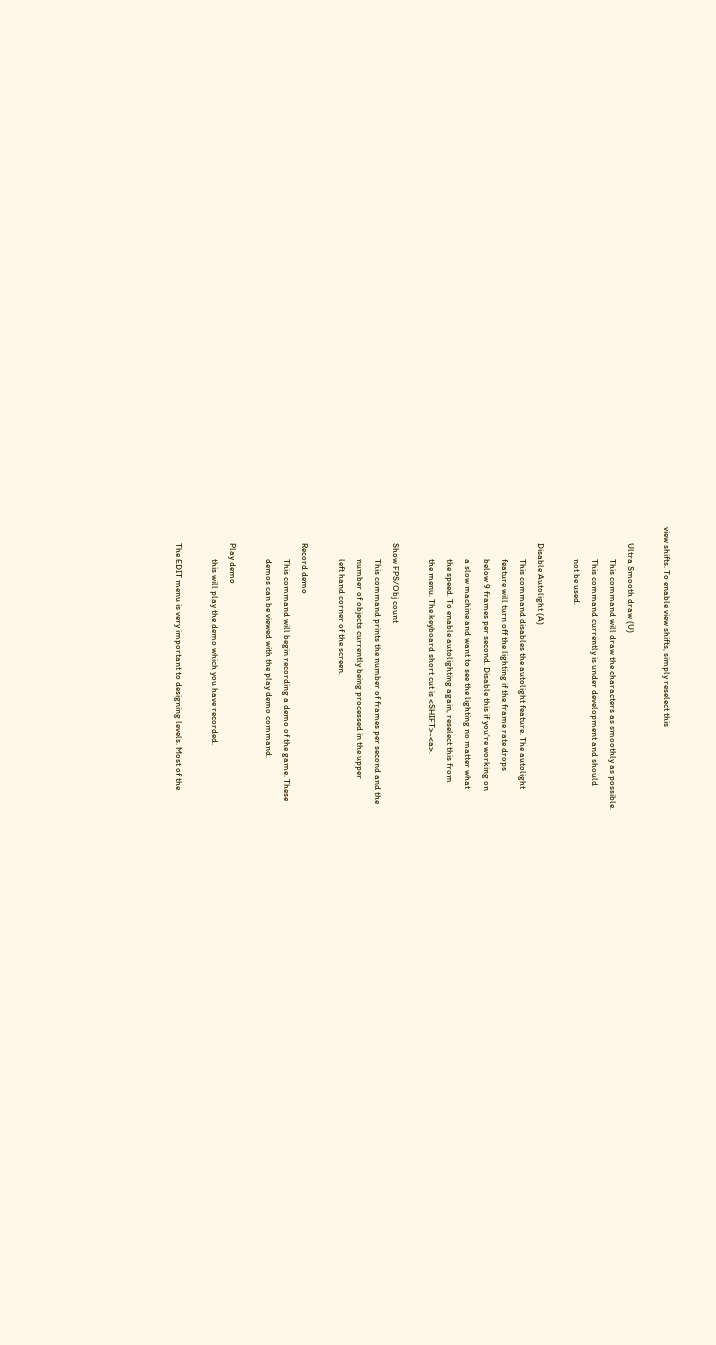view shifts. To enable view shifts, simply reselect this

        Ultra Smooth draw (U)
                This command will draw the characters as smoothly as possible.
                This command currently is under development and should
                not be used.

        Disable Autolight (A)
                This command disables the autolight feature. The autolight
                feature will turn off the lighting if the frame rate drops
                below 9 frames per second. Disable this if you're working on
                a slow machine and want to see the lighting no matter what
                the speed. To enable autolighting again, reselect this from
                the menu. The keyboard short cut is <SHIFT>-<a>.

        Show FPS/Obj count
                This command prints the number of frames per second and the
                number of objects currently being processed in the upper
                left hand corner of the screen.

        Record demo
                This command will begin recording a demo of the game. These
                demos can be viewed with the play demo command.

        Play demo
                this will play the demo which you have recorded.

        The EDIT menu is very important to designing levels. Most of the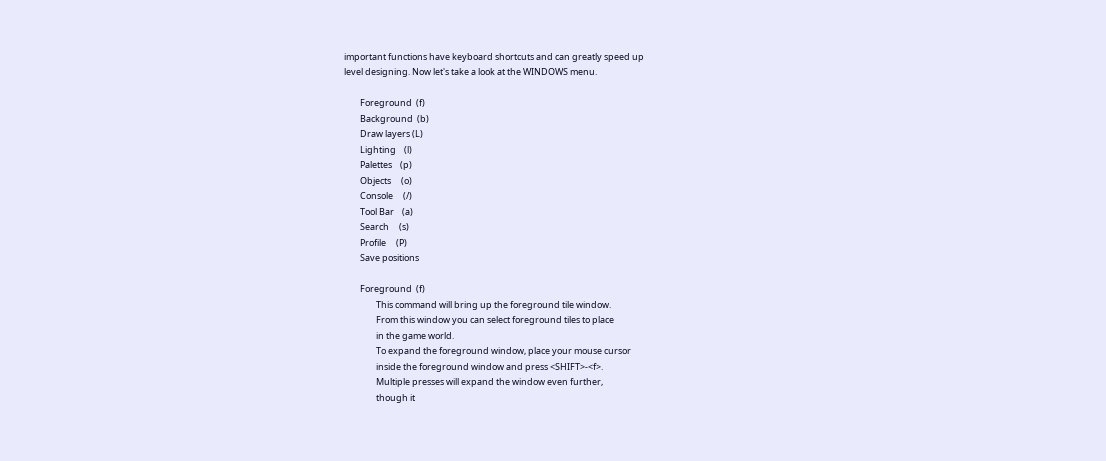important functions have keyboard shortcuts and can greatly speed up
level designing. Now let's take a look at the WINDOWS menu.

        Foreground  (f)
        Background  (b)
        Draw layers (L)
        Lighting    (l)
        Palettes    (p)
        Objects     (o)
        Console     (/)
        Tool Bar    (a)
        Search     (s)
        Profile     (P)
        Save positions

        Foreground  (f)
                This command will bring up the foreground tile window.
                From this window you can select foreground tiles to place
                in the game world.
                To expand the foreground window, place your mouse cursor
                inside the foreground window and press <SHIFT>-<f>.
                Multiple presses will expand the window even further,
                though it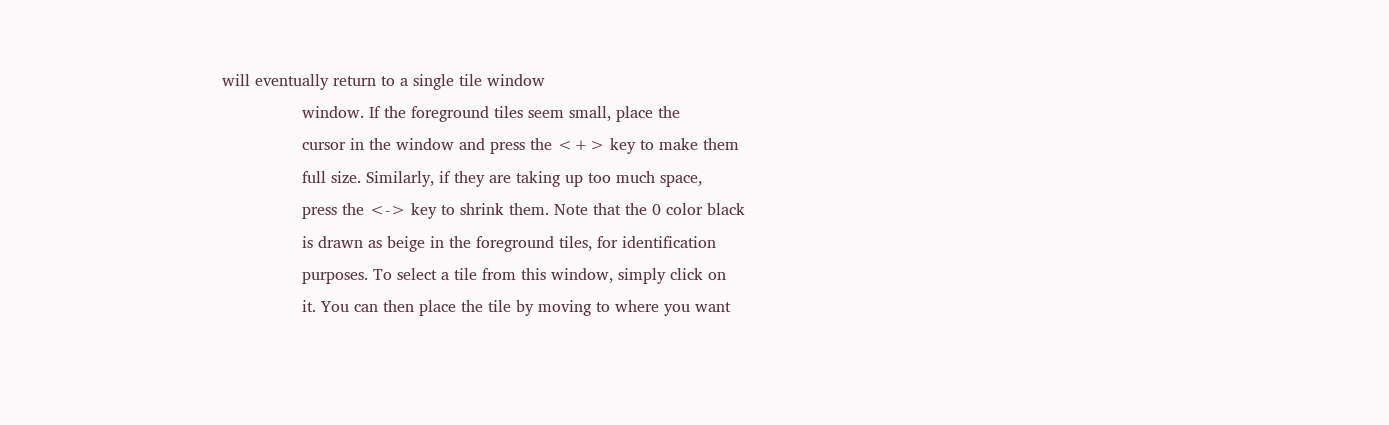will eventually return to a single tile window
                window. If the foreground tiles seem small, place the
                cursor in the window and press the <+> key to make them
                full size. Similarly, if they are taking up too much space,
                press the <-> key to shrink them. Note that the 0 color black
                is drawn as beige in the foreground tiles, for identification
                purposes. To select a tile from this window, simply click on
                it. You can then place the tile by moving to where you want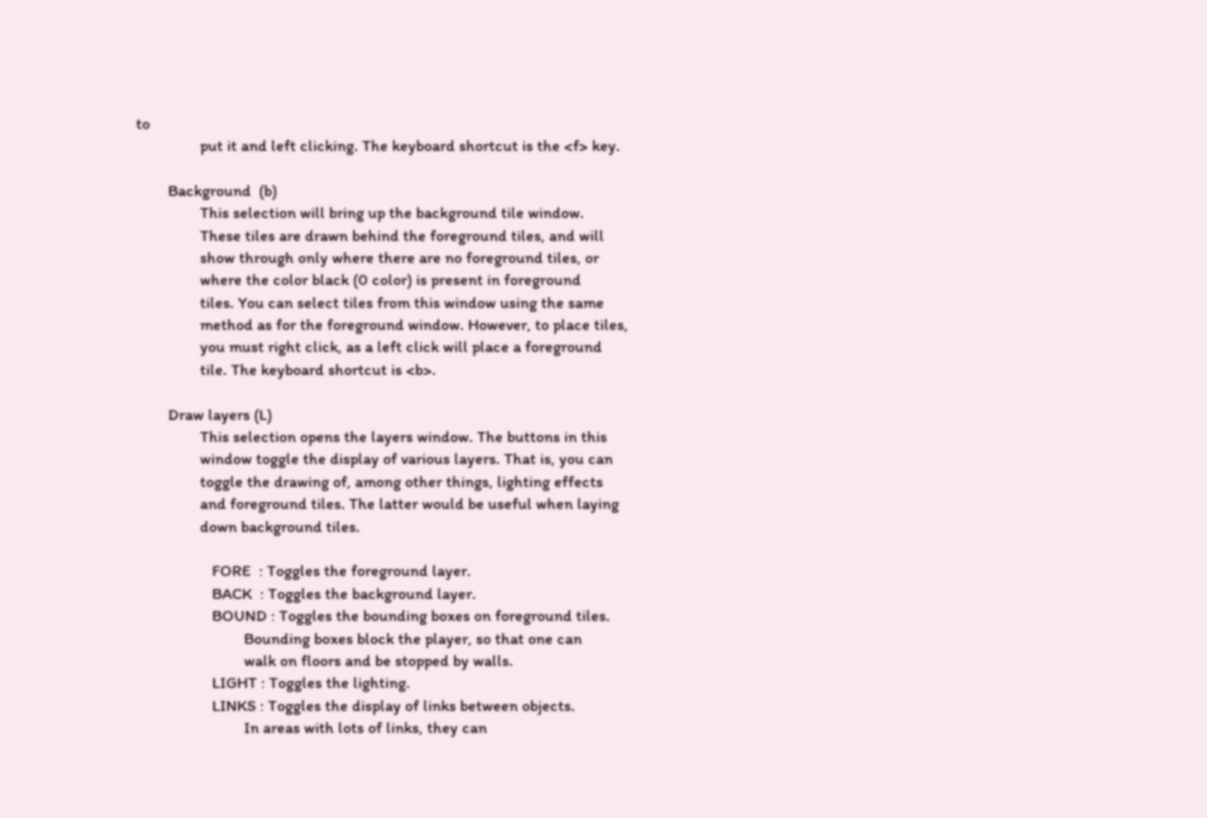to
                put it and left clicking. The keyboard shortcut is the <f> key.

        Background  (b)
                This selection will bring up the background tile window.
                These tiles are drawn behind the foreground tiles, and will
                show through only where there are no foreground tiles, or
                where the color black (0 color) is present in foreground
                tiles. You can select tiles from this window using the same
                method as for the foreground window. However, to place tiles,
                you must right click, as a left click will place a foreground
                tile. The keyboard shortcut is <b>.

        Draw layers (L)
                This selection opens the layers window. The buttons in this
                window toggle the display of various layers. That is, you can
                toggle the drawing of, among other things, lighting effects
                and foreground tiles. The latter would be useful when laying
                down background tiles.

                   FORE  : Toggles the foreground layer.
                   BACK  : Toggles the background layer.
                   BOUND : Toggles the bounding boxes on foreground tiles.
                           Bounding boxes block the player, so that one can
                           walk on floors and be stopped by walls.
                   LIGHT : Toggles the lighting.
                   LINKS : Toggles the display of links between objects.
                           In areas with lots of links, they can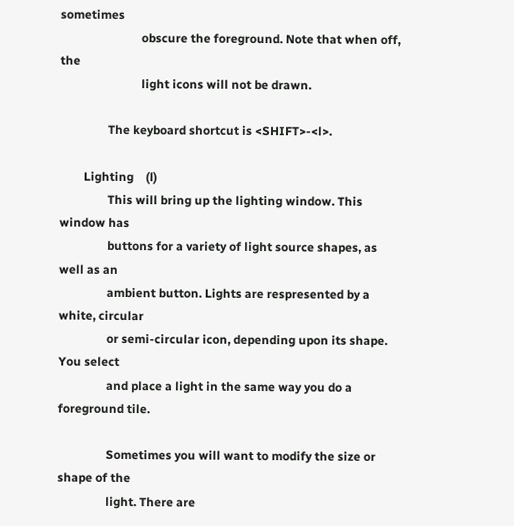sometimes
                           obscure the foreground. Note that when off, the
                           light icons will not be drawn.

                The keyboard shortcut is <SHIFT>-<l>.

        Lighting    (l)
                This will bring up the lighting window. This window has
                buttons for a variety of light source shapes, as well as an
                ambient button. Lights are respresented by a white, circular
                or semi-circular icon, depending upon its shape. You select
                and place a light in the same way you do a foreground tile.

                Sometimes you will want to modify the size or shape of the
                light. There are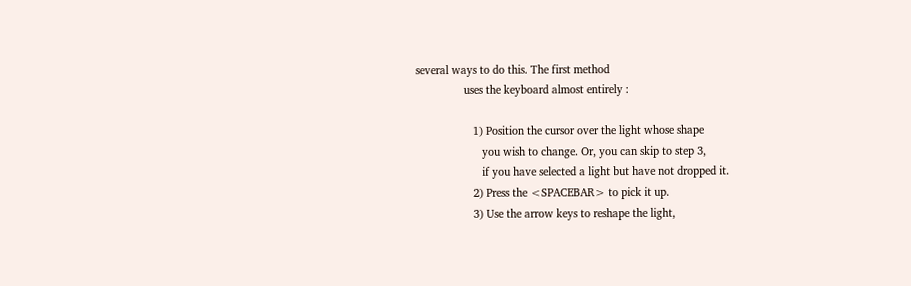several ways to do this. The first method
                uses the keyboard almost entirely :

                   1) Position the cursor over the light whose shape
                      you wish to change. Or, you can skip to step 3,
                      if you have selected a light but have not dropped it.
                   2) Press the <SPACEBAR> to pick it up.
                   3) Use the arrow keys to reshape the light,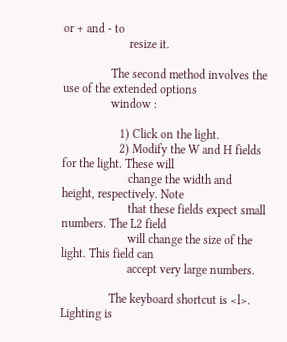or + and - to
                      resize it.

                The second method involves the use of the extended options
                window :

                   1) Click on the light.
                   2) Modify the W and H fields for the light. These will
                      change the width and height, respectively. Note
                      that these fields expect small numbers. The L2 field
                      will change the size of the light. This field can
                      accept very large numbers.

                The keyboard shortcut is <l>. Lighting is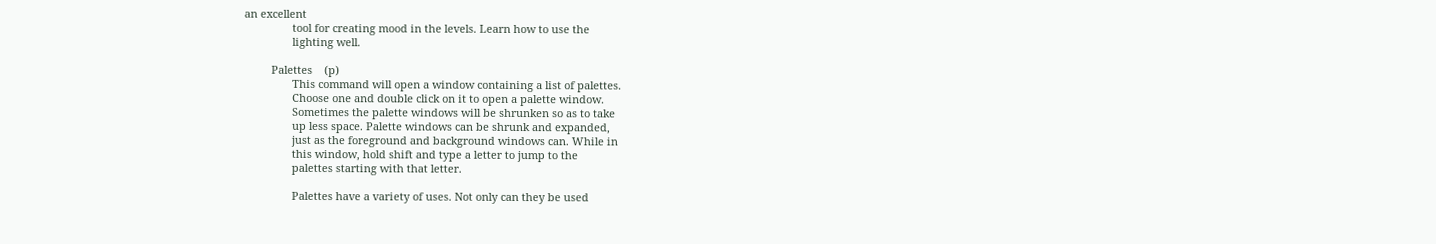an excellent
                tool for creating mood in the levels. Learn how to use the
                lighting well.

         Palettes    (p)
                This command will open a window containing a list of palettes.
                Choose one and double click on it to open a palette window.
                Sometimes the palette windows will be shrunken so as to take
                up less space. Palette windows can be shrunk and expanded,
                just as the foreground and background windows can. While in
                this window, hold shift and type a letter to jump to the
                palettes starting with that letter.

                Palettes have a variety of uses. Not only can they be used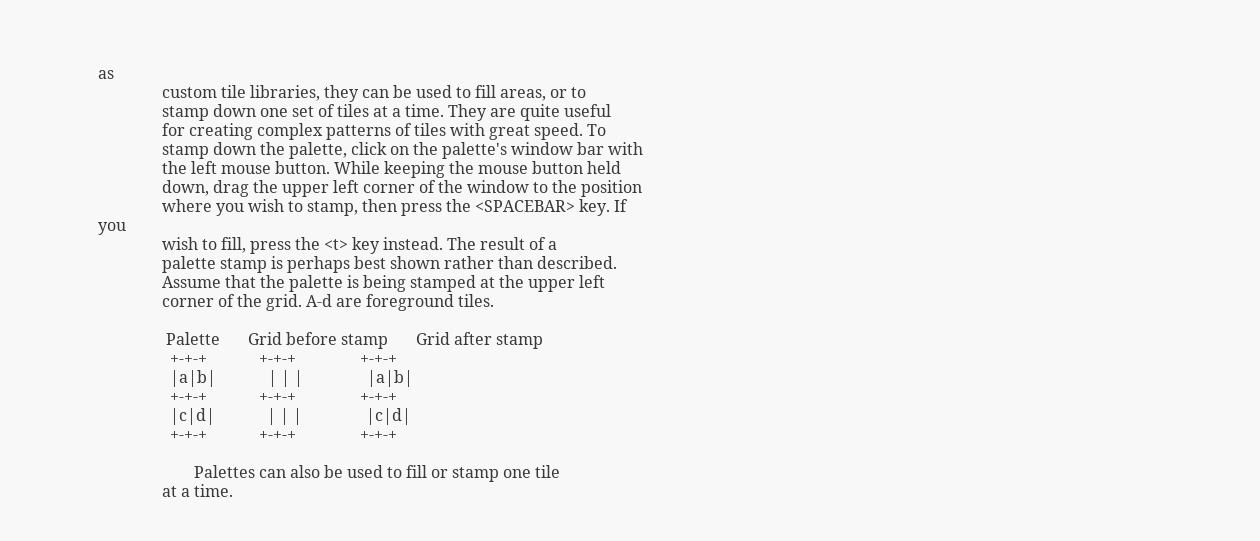as
                custom tile libraries, they can be used to fill areas, or to
                stamp down one set of tiles at a time. They are quite useful
                for creating complex patterns of tiles with great speed. To
                stamp down the palette, click on the palette's window bar with
                the left mouse button. While keeping the mouse button held
                down, drag the upper left corner of the window to the position
                where you wish to stamp, then press the <SPACEBAR> key. If you
                wish to fill, press the <t> key instead. The result of a
                palette stamp is perhaps best shown rather than described.
                Assume that the palette is being stamped at the upper left
                corner of the grid. A-d are foreground tiles.

                 Palette       Grid before stamp       Grid after stamp
                  +-+-+             +-+-+                +-+-+
                  |a|b|             | | |                |a|b|
                  +-+-+             +-+-+                +-+-+
                  |c|d|             | | |                |c|d|
                  +-+-+             +-+-+                +-+-+

                        Palettes can also be used to fill or stamp one tile
                at a time.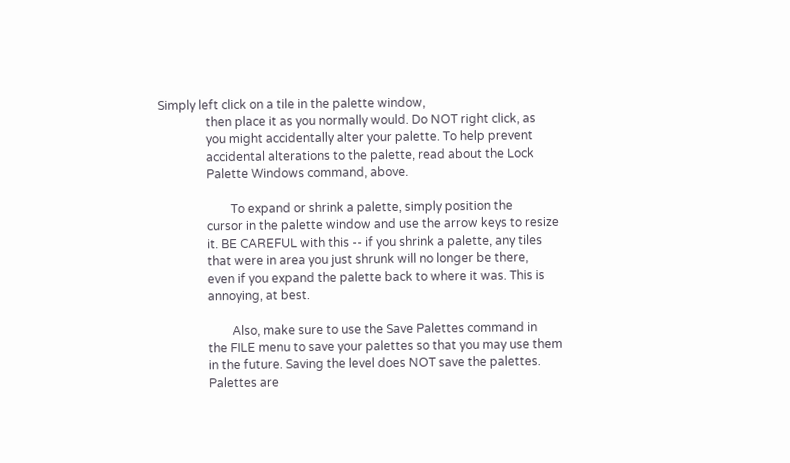Simply left click on a tile in the palette window,
                then place it as you normally would. Do NOT right click, as
                you might accidentally alter your palette. To help prevent
                accidental alterations to the palette, read about the Lock
                Palette Windows command, above.

                        To expand or shrink a palette, simply position the
                cursor in the palette window and use the arrow keys to resize
                it. BE CAREFUL with this -- if you shrink a palette, any tiles
                that were in area you just shrunk will no longer be there,
                even if you expand the palette back to where it was. This is
                annoying, at best.

                        Also, make sure to use the Save Palettes command in
                the FILE menu to save your palettes so that you may use them
                in the future. Saving the level does NOT save the palettes.
                Palettes are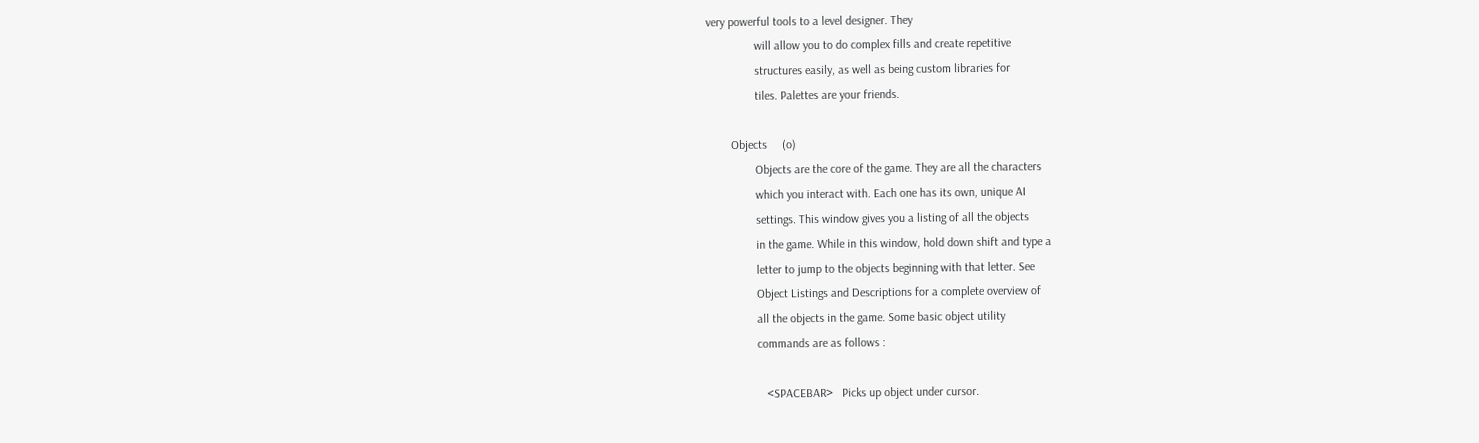very powerful tools to a level designer. They
                will allow you to do complex fills and create repetitive
                structures easily, as well as being custom libraries for
                tiles. Palettes are your friends.

        Objects     (o)
                Objects are the core of the game. They are all the characters
                which you interact with. Each one has its own, unique AI
                settings. This window gives you a listing of all the objects
                in the game. While in this window, hold down shift and type a
                letter to jump to the objects beginning with that letter. See
                Object Listings and Descriptions for a complete overview of
                all the objects in the game. Some basic object utility
                commands are as follows :

                   <SPACEBAR>   Picks up object under cursor.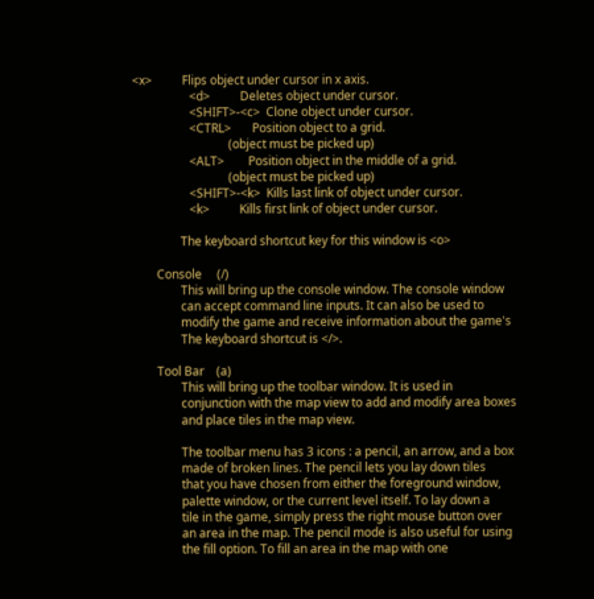<x>          Flips object under cursor in x axis.
                   <d>          Deletes object under cursor.
                   <SHIFT>-<c>  Clone object under cursor.
                   <CTRL>       Position object to a grid.
                                (object must be picked up)
                   <ALT>        Position object in the middle of a grid.
                                (object must be picked up)
                   <SHIFT>-<k>  Kills last link of object under cursor.
                   <k>          Kills first link of object under cursor.

                The keyboard shortcut key for this window is <o>

        Console     (/)
                This will bring up the console window. The console window
                can accept command line inputs. It can also be used to
                modify the game and receive information about the game's
                The keyboard shortcut is </>.

        Tool Bar    (a)
                This will bring up the toolbar window. It is used in
                conjunction with the map view to add and modify area boxes
                and place tiles in the map view.

                The toolbar menu has 3 icons : a pencil, an arrow, and a box
                made of broken lines. The pencil lets you lay down tiles
                that you have chosen from either the foreground window,
                palette window, or the current level itself. To lay down a
                tile in the game, simply press the right mouse button over
                an area in the map. The pencil mode is also useful for using
                the fill option. To fill an area in the map with one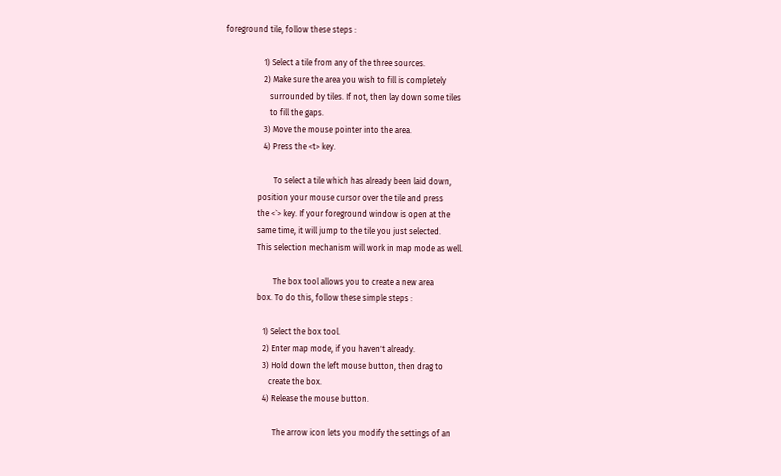foreground tile, follow these steps :

                   1) Select a tile from any of the three sources.
                   2) Make sure the area you wish to fill is completely
                      surrounded by tiles. If not, then lay down some tiles
                      to fill the gaps.
                   3) Move the mouse pointer into the area.
                   4) Press the <t> key.

                        To select a tile which has already been laid down,
                position your mouse cursor over the tile and press
                the <`> key. If your foreground window is open at the
                same time, it will jump to the tile you just selected.
                This selection mechanism will work in map mode as well.

                        The box tool allows you to create a new area
                box. To do this, follow these simple steps :

                   1) Select the box tool.
                   2) Enter map mode, if you haven't already.
                   3) Hold down the left mouse button, then drag to
                      create the box.
                   4) Release the mouse button.

                        The arrow icon lets you modify the settings of an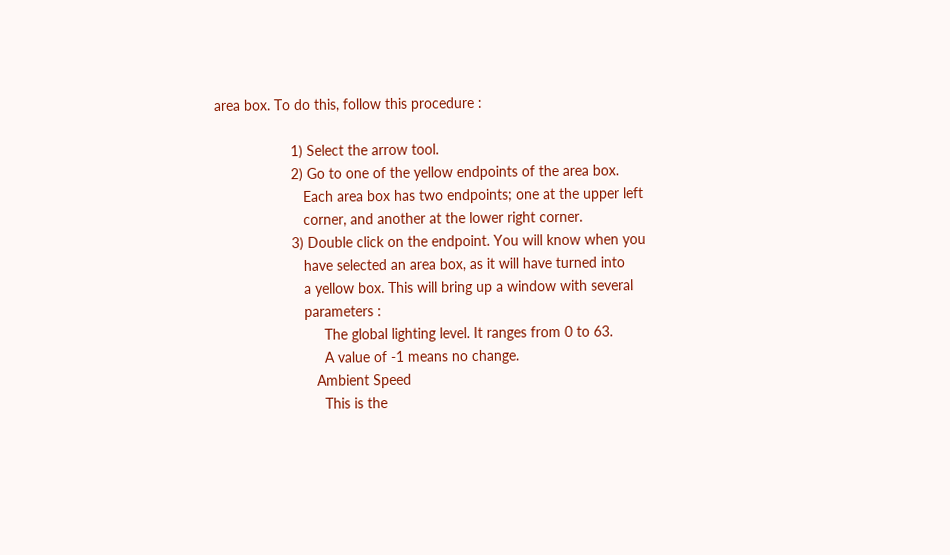area box. To do this, follow this procedure :

                   1) Select the arrow tool.
                   2) Go to one of the yellow endpoints of the area box.
                      Each area box has two endpoints; one at the upper left
                      corner, and another at the lower right corner.
                   3) Double click on the endpoint. You will know when you
                      have selected an area box, as it will have turned into
                      a yellow box. This will bring up a window with several
                      parameters :
                           The global lighting level. It ranges from 0 to 63.
                           A value of -1 means no change.
                         Ambient Speed
                           This is the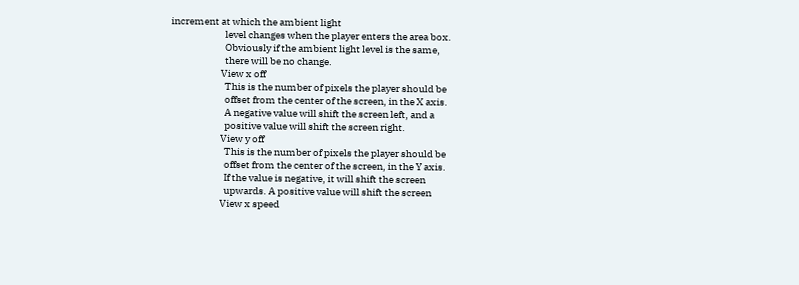increment at which the ambient light
                           level changes when the player enters the area box.
                           Obviously if the ambient light level is the same,
                           there will be no change.
                         View x off
                           This is the number of pixels the player should be
                           offset from the center of the screen, in the X axis.
                           A negative value will shift the screen left, and a
                           positive value will shift the screen right.
                         View y off
                           This is the number of pixels the player should be
                           offset from the center of the screen, in the Y axis.
                           If the value is negative, it will shift the screen
                           upwards. A positive value will shift the screen
                         View x speed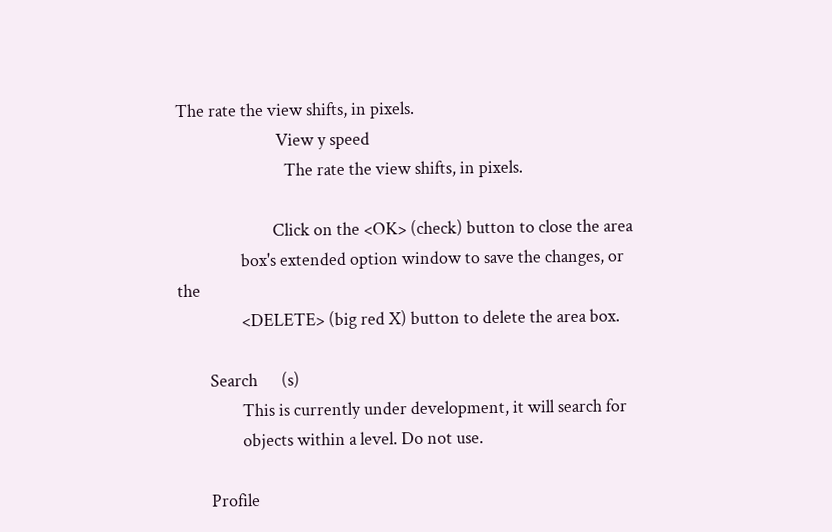The rate the view shifts, in pixels.
                         View y speed
                           The rate the view shifts, in pixels.

                        Click on the <OK> (check) button to close the area
                box's extended option window to save the changes, or the
                <DELETE> (big red X) button to delete the area box.

        Search      (s)
                This is currently under development, it will search for
                objects within a level. Do not use.

        Profile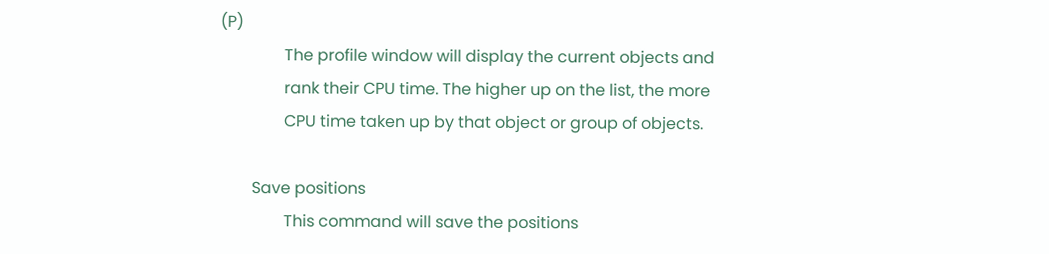(P)
                The profile window will display the current objects and
                rank their CPU time. The higher up on the list, the more
                CPU time taken up by that object or group of objects.

        Save positions
                This command will save the positions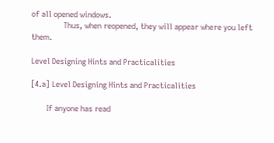of all opened windows.
                Thus, when reopened, they will appear where you left them.

Level Designing Hints and Practicalities

[4.a] Level Designing Hints and Practicalities

        If anyone has read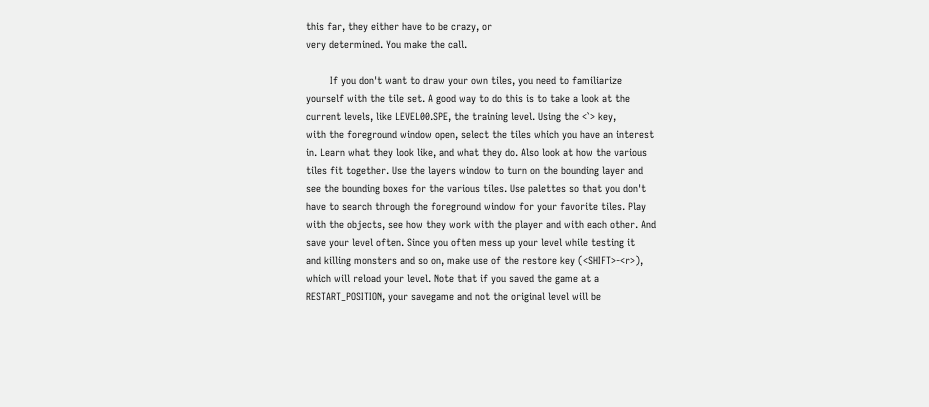this far, they either have to be crazy, or
very determined. You make the call.

        If you don't want to draw your own tiles, you need to familiarize
yourself with the tile set. A good way to do this is to take a look at the
current levels, like LEVEL00.SPE, the training level. Using the <`> key,
with the foreground window open, select the tiles which you have an interest
in. Learn what they look like, and what they do. Also look at how the various
tiles fit together. Use the layers window to turn on the bounding layer and
see the bounding boxes for the various tiles. Use palettes so that you don't
have to search through the foreground window for your favorite tiles. Play
with the objects, see how they work with the player and with each other. And
save your level often. Since you often mess up your level while testing it
and killing monsters and so on, make use of the restore key (<SHIFT>-<r>),
which will reload your level. Note that if you saved the game at a
RESTART_POSITION, your savegame and not the original level will be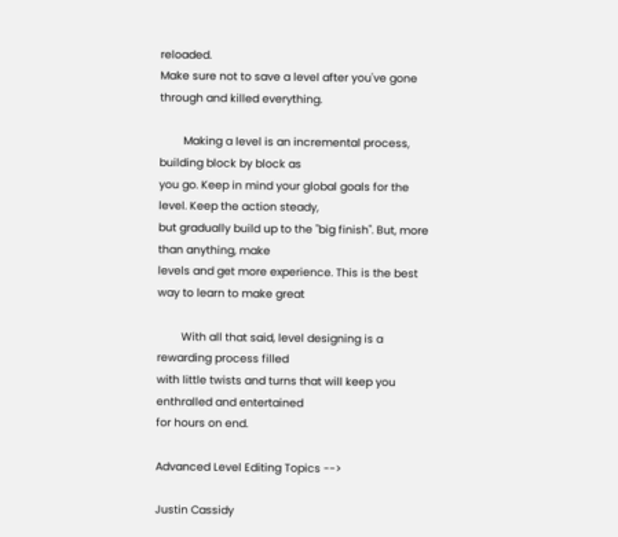reloaded.
Make sure not to save a level after you've gone through and killed everything.

        Making a level is an incremental process, building block by block as
you go. Keep in mind your global goals for the level. Keep the action steady,
but gradually build up to the "big finish". But, more than anything, make
levels and get more experience. This is the best way to learn to make great

        With all that said, level designing is a rewarding process filled
with little twists and turns that will keep you enthralled and entertained
for hours on end.

Advanced Level Editing Topics -->

Justin Cassidy